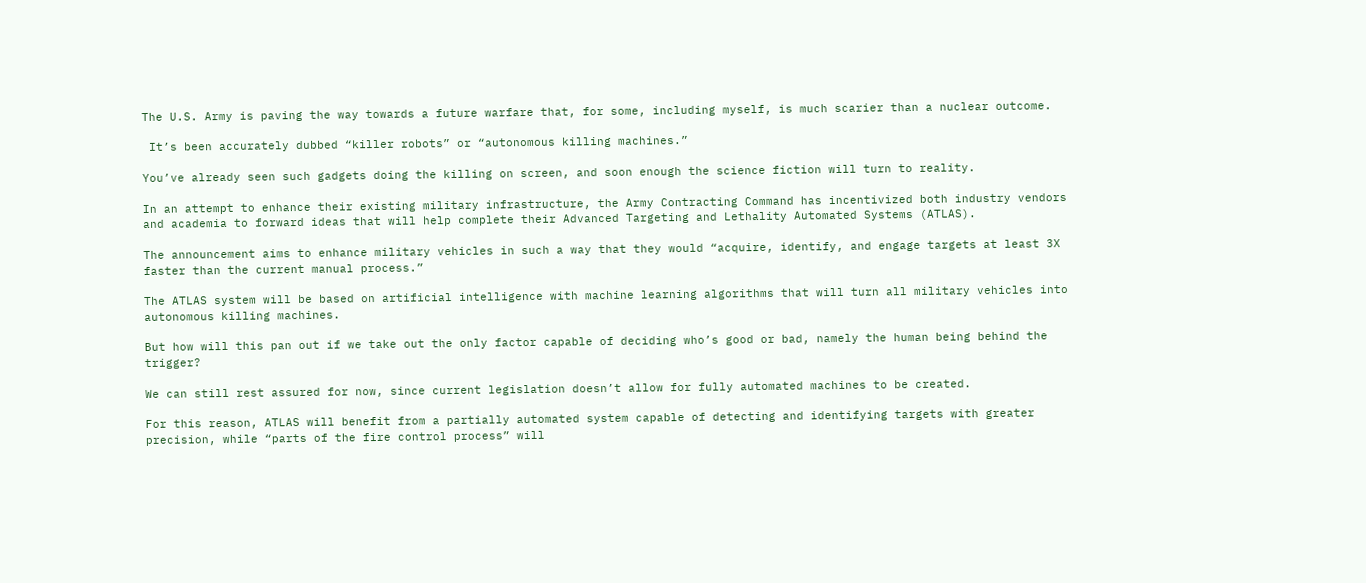The U.S. Army is paving the way towards a future warfare that, for some, including myself, is much scarier than a nuclear outcome.

 It’s been accurately dubbed “killer robots” or “autonomous killing machines.”

You’ve already seen such gadgets doing the killing on screen, and soon enough the science fiction will turn to reality.

In an attempt to enhance their existing military infrastructure, the Army Contracting Command has incentivized both industry vendors and academia to forward ideas that will help complete their Advanced Targeting and Lethality Automated Systems (ATLAS).

The announcement aims to enhance military vehicles in such a way that they would “acquire, identify, and engage targets at least 3X faster than the current manual process.”

The ATLAS system will be based on artificial intelligence with machine learning algorithms that will turn all military vehicles into autonomous killing machines.

But how will this pan out if we take out the only factor capable of deciding who’s good or bad, namely the human being behind the trigger?

We can still rest assured for now, since current legislation doesn’t allow for fully automated machines to be created.

For this reason, ATLAS will benefit from a partially automated system capable of detecting and identifying targets with greater precision, while “parts of the fire control process” will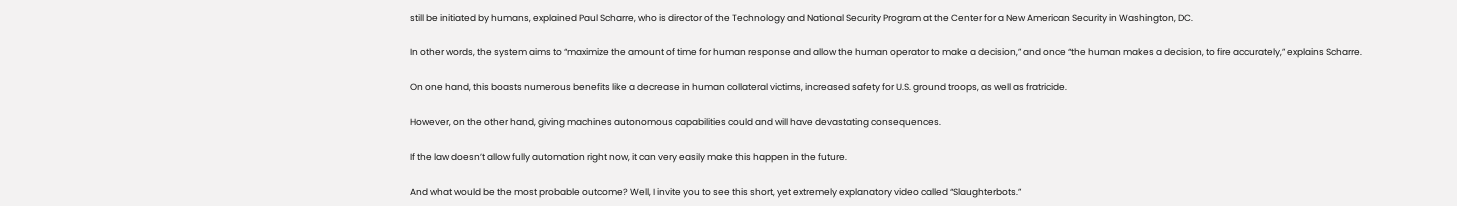still be initiated by humans, explained Paul Scharre, who is director of the Technology and National Security Program at the Center for a New American Security in Washington, DC.

In other words, the system aims to “maximize the amount of time for human response and allow the human operator to make a decision,” and once “the human makes a decision, to fire accurately,” explains Scharre.

On one hand, this boasts numerous benefits like a decrease in human collateral victims, increased safety for U.S. ground troops, as well as fratricide.

However, on the other hand, giving machines autonomous capabilities could and will have devastating consequences.

If the law doesn’t allow fully automation right now, it can very easily make this happen in the future.

And what would be the most probable outcome? Well, I invite you to see this short, yet extremely explanatory video called “Slaughterbots.”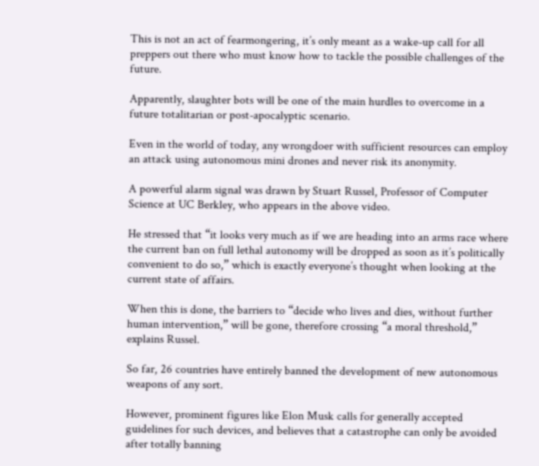This is not an act of fearmongering, it’s only meant as a wake-up call for all preppers out there who must know how to tackle the possible challenges of the future.

Apparently, slaughter bots will be one of the main hurdles to overcome in a future totalitarian or post-apocalyptic scenario.

Even in the world of today, any wrongdoer with sufficient resources can employ an attack using autonomous mini drones and never risk its anonymity.

A powerful alarm signal was drawn by Stuart Russel, Professor of Computer Science at UC Berkley, who appears in the above video.

He stressed that “it looks very much as if we are heading into an arms race where the current ban on full lethal autonomy will be dropped as soon as it’s politically convenient to do so,” which is exactly everyone’s thought when looking at the current state of affairs.

When this is done, the barriers to “decide who lives and dies, without further human intervention,” will be gone, therefore crossing “a moral threshold,” explains Russel.

So far, 26 countries have entirely banned the development of new autonomous weapons of any sort.

However, prominent figures like Elon Musk calls for generally accepted guidelines for such devices, and believes that a catastrophe can only be avoided after totally banning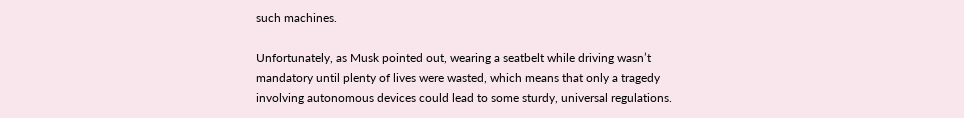such machines.

Unfortunately, as Musk pointed out, wearing a seatbelt while driving wasn’t mandatory until plenty of lives were wasted, which means that only a tragedy involving autonomous devices could lead to some sturdy, universal regulations.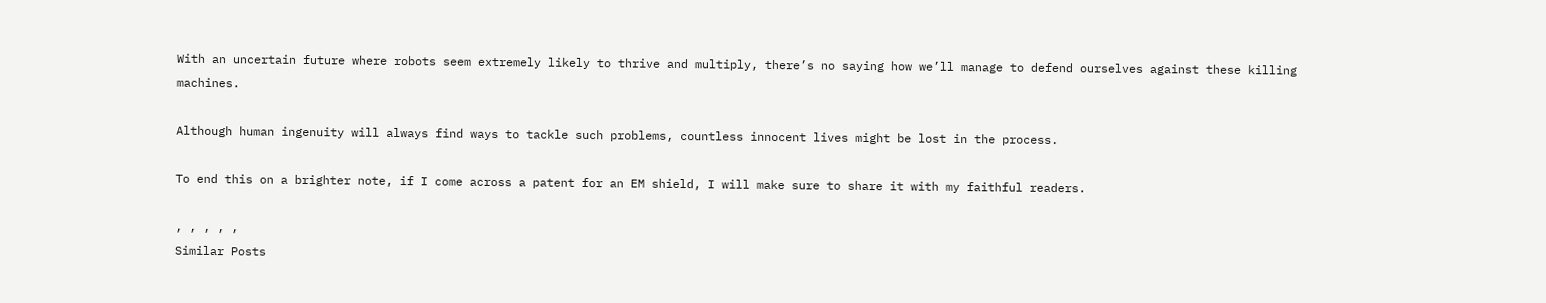With an uncertain future where robots seem extremely likely to thrive and multiply, there’s no saying how we’ll manage to defend ourselves against these killing machines.

Although human ingenuity will always find ways to tackle such problems, countless innocent lives might be lost in the process.

To end this on a brighter note, if I come across a patent for an EM shield, I will make sure to share it with my faithful readers.

, , , , ,
Similar Posts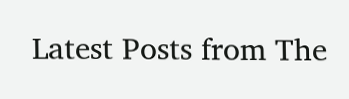Latest Posts from The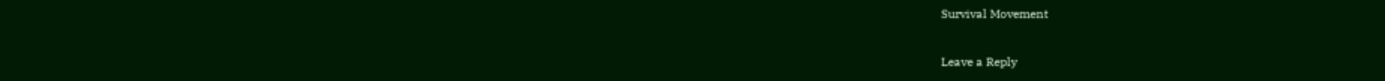Survival Movement

Leave a Reply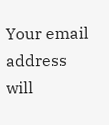Your email address will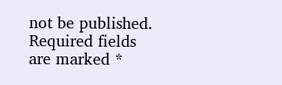not be published. Required fields are marked *